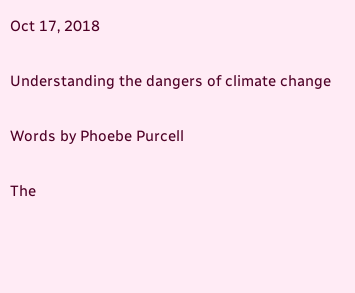Oct 17, 2018

Understanding the dangers of climate change

Words by Phoebe Purcell

The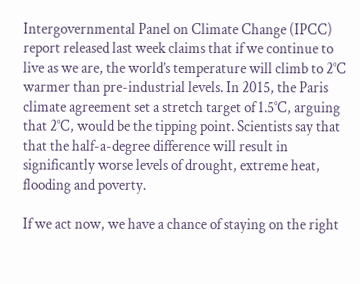Intergovernmental Panel on Climate Change (IPCC) report released last week claims that if we continue to live as we are, the world’s temperature will climb to 2°C warmer than pre-industrial levels. In 2015, the Paris climate agreement set a stretch target of 1.5°C, arguing that 2°C, would be the tipping point. Scientists say that that the half-a-degree difference will result in significantly worse levels of drought, extreme heat, flooding and poverty.

If we act now, we have a chance of staying on the right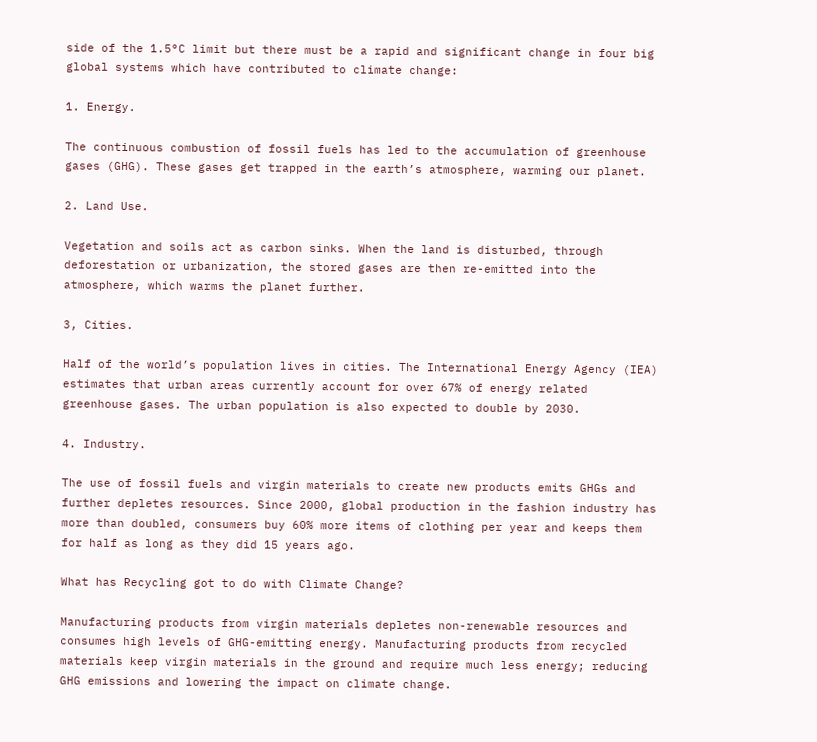side of the 1.5°C limit but there must be a rapid and significant change in four big global systems which have contributed to climate change:

1. Energy.

The continuous combustion of fossil fuels has led to the accumulation of greenhouse gases (GHG). These gases get trapped in the earth’s atmosphere, warming our planet.

2. Land Use.

Vegetation and soils act as carbon sinks. When the land is disturbed, through deforestation or urbanization, the stored gases are then re-emitted into the atmosphere, which warms the planet further.

3, Cities.

Half of the world’s population lives in cities. The International Energy Agency (IEA) estimates that urban areas currently account for over 67% of energy related greenhouse gases. The urban population is also expected to double by 2030.

4. Industry.

The use of fossil fuels and virgin materials to create new products emits GHGs and further depletes resources. Since 2000, global production in the fashion industry has more than doubled, consumers buy 60% more items of clothing per year and keeps them for half as long as they did 15 years ago.

What has Recycling got to do with Climate Change?

Manufacturing products from virgin materials depletes non-renewable resources and consumes high levels of GHG-emitting energy. Manufacturing products from recycled materials keep virgin materials in the ground and require much less energy; reducing GHG emissions and lowering the impact on climate change.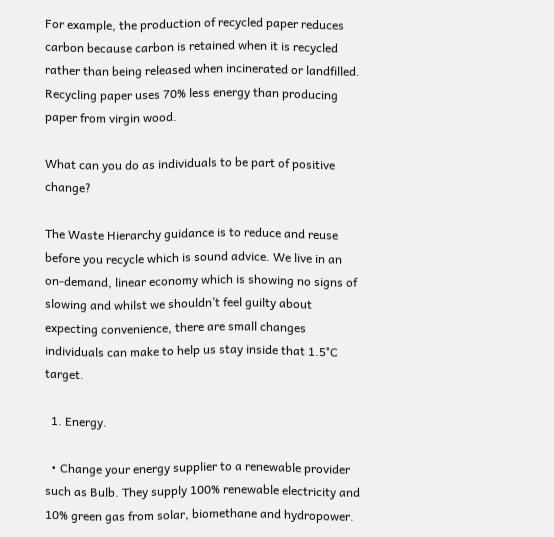For example, the production of recycled paper reduces carbon because carbon is retained when it is recycled rather than being released when incinerated or landfilled. Recycling paper uses 70% less energy than producing paper from virgin wood.

What can you do as individuals to be part of positive change?

The Waste Hierarchy guidance is to reduce and reuse before you recycle which is sound advice. We live in an on-demand, linear economy which is showing no signs of slowing and whilst we shouldn’t feel guilty about expecting convenience, there are small changes individuals can make to help us stay inside that 1.5°C target.

  1. Energy.

  • Change your energy supplier to a renewable provider such as Bulb. They supply 100% renewable electricity and 10% green gas from solar, biomethane and hydropower.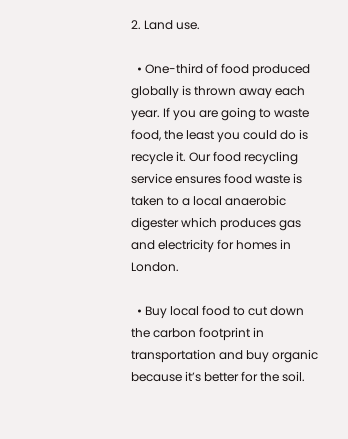2. Land use.

  • One-third of food produced globally is thrown away each year. If you are going to waste food, the least you could do is recycle it. Our food recycling service ensures food waste is taken to a local anaerobic digester which produces gas and electricity for homes in London.

  • Buy local food to cut down the carbon footprint in transportation and buy organic because it’s better for the soil.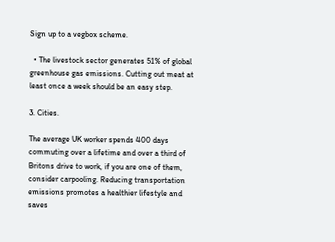Sign up to a vegbox scheme.

  • The livestock sector generates 51% of global greenhouse gas emissions. Cutting out meat at least once a week should be an easy step.

3. Cities.

The average UK worker spends 400 days commuting over a lifetime and over a third of Britons drive to work, if you are one of them, consider carpooling. Reducing transportation emissions promotes a healthier lifestyle and saves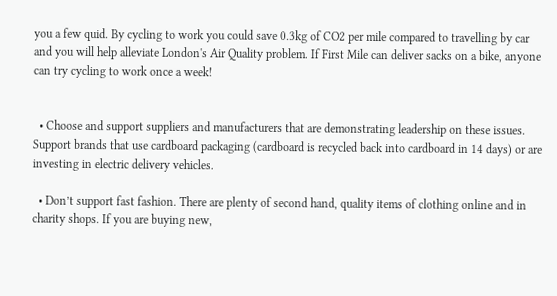you a few quid. By cycling to work you could save 0.3kg of CO2 per mile compared to travelling by car and you will help alleviate London's Air Quality problem. If First Mile can deliver sacks on a bike, anyone can try cycling to work once a week!


  • Choose and support suppliers and manufacturers that are demonstrating leadership on these issues. Support brands that use cardboard packaging (cardboard is recycled back into cardboard in 14 days) or are investing in electric delivery vehicles.

  • Don’t support fast fashion. There are plenty of second hand, quality items of clothing online and in charity shops. If you are buying new,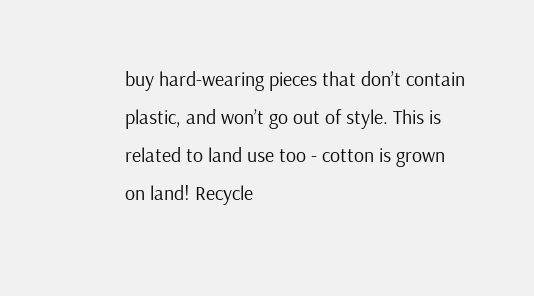buy hard-wearing pieces that don’t contain plastic, and won’t go out of style. This is related to land use too - cotton is grown on land! Recycle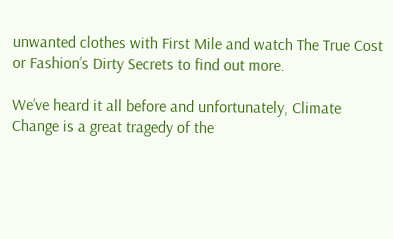unwanted clothes with First Mile and watch The True Cost or Fashion’s Dirty Secrets to find out more.

We’ve heard it all before and unfortunately, Climate Change is a great tragedy of the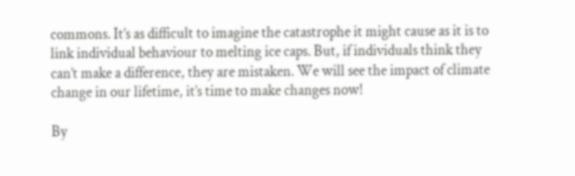commons. It’s as difficult to imagine the catastrophe it might cause as it is to link individual behaviour to melting ice caps. But, if individuals think they can’t make a difference, they are mistaken. We will see the impact of climate change in our lifetime, it’s time to make changes now!

By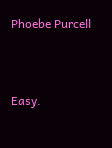Phoebe Purcell


Easy.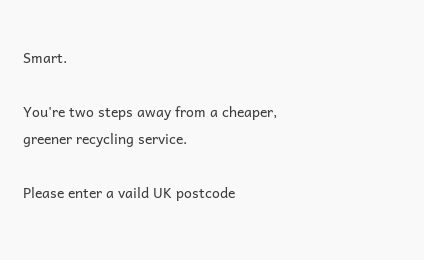Smart.

You're two steps away from a cheaper, greener recycling service.

Please enter a vaild UK postcode